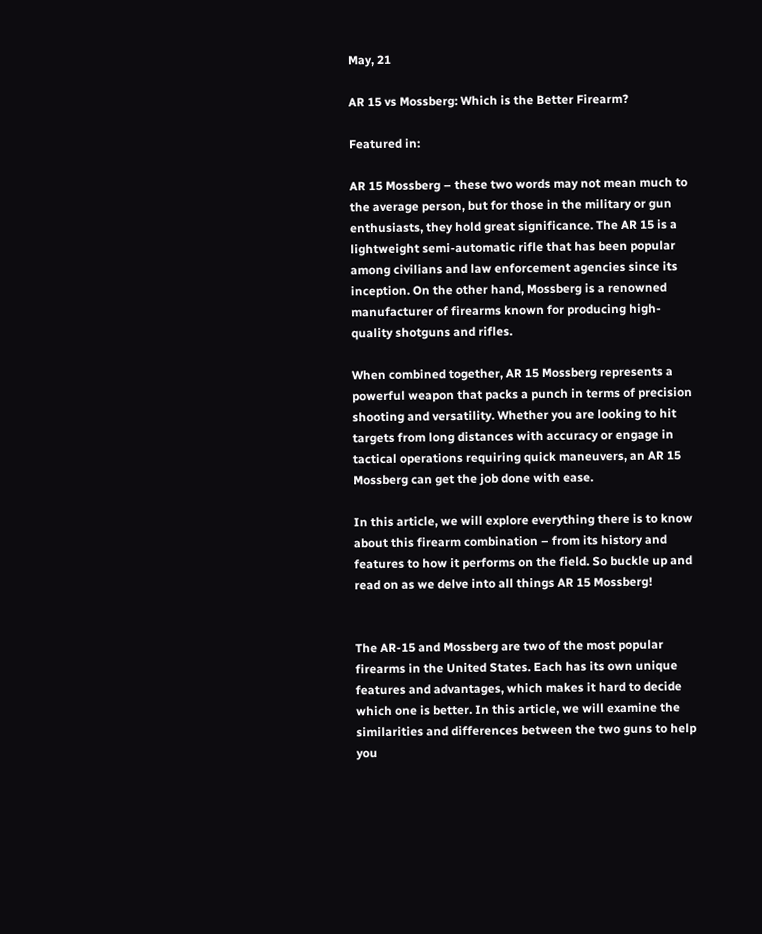May, 21

AR 15 vs Mossberg: Which is the Better Firearm?

Featured in:

AR 15 Mossberg – these two words may not mean much to the average person, but for those in the military or gun enthusiasts, they hold great significance. The AR 15 is a lightweight semi-automatic rifle that has been popular among civilians and law enforcement agencies since its inception. On the other hand, Mossberg is a renowned manufacturer of firearms known for producing high-quality shotguns and rifles.

When combined together, AR 15 Mossberg represents a powerful weapon that packs a punch in terms of precision shooting and versatility. Whether you are looking to hit targets from long distances with accuracy or engage in tactical operations requiring quick maneuvers, an AR 15 Mossberg can get the job done with ease.

In this article, we will explore everything there is to know about this firearm combination – from its history and features to how it performs on the field. So buckle up and read on as we delve into all things AR 15 Mossberg!


The AR-15 and Mossberg are two of the most popular firearms in the United States. Each has its own unique features and advantages, which makes it hard to decide which one is better. In this article, we will examine the similarities and differences between the two guns to help you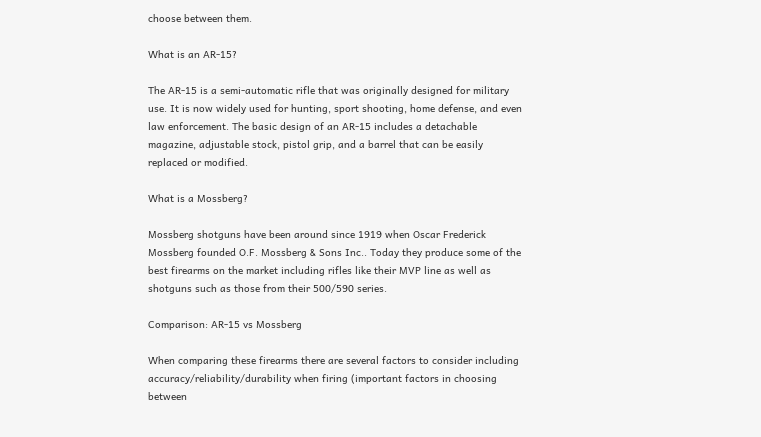choose between them.

What is an AR-15?

The AR-15 is a semi-automatic rifle that was originally designed for military use. It is now widely used for hunting, sport shooting, home defense, and even law enforcement. The basic design of an AR-15 includes a detachable magazine, adjustable stock, pistol grip, and a barrel that can be easily replaced or modified.

What is a Mossberg?

Mossberg shotguns have been around since 1919 when Oscar Frederick Mossberg founded O.F. Mossberg & Sons Inc.. Today they produce some of the best firearms on the market including rifles like their MVP line as well as shotguns such as those from their 500/590 series.

Comparison: AR-15 vs Mossberg

When comparing these firearms there are several factors to consider including accuracy/reliability/durability when firing (important factors in choosing between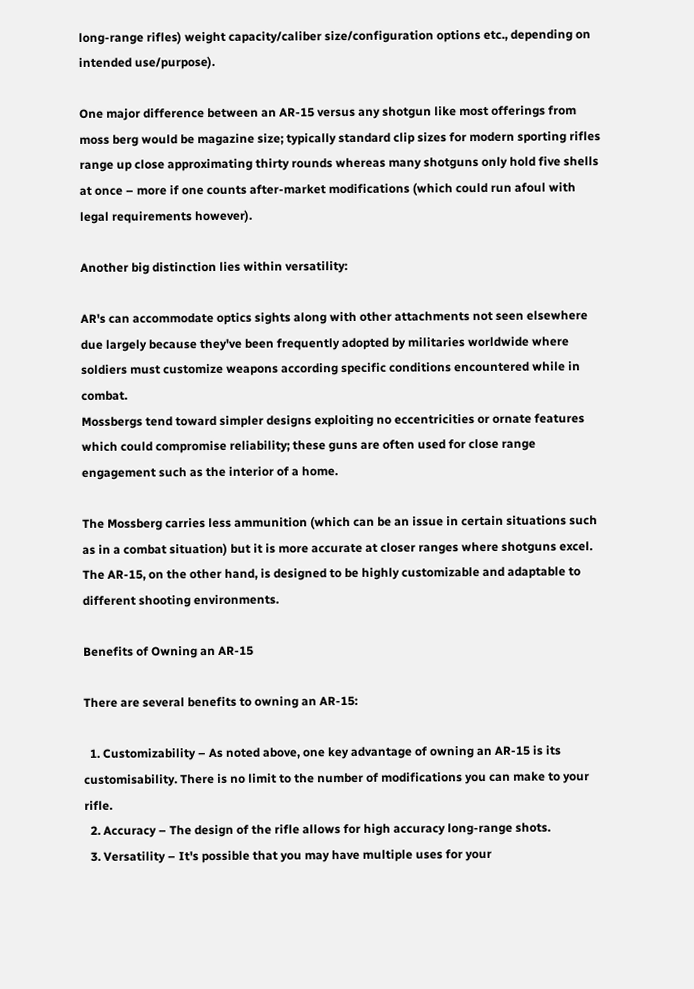long-range rifles) weight capacity/caliber size/configuration options etc., depending on intended use/purpose).

One major difference between an AR-15 versus any shotgun like most offerings from moss berg would be magazine size; typically standard clip sizes for modern sporting rifles range up close approximating thirty rounds whereas many shotguns only hold five shells at once – more if one counts after-market modifications (which could run afoul with legal requirements however).

Another big distinction lies within versatility:

AR's can accommodate optics sights along with other attachments not seen elsewhere due largely because they've been frequently adopted by militaries worldwide where soldiers must customize weapons according specific conditions encountered while in combat.
Mossbergs tend toward simpler designs exploiting no eccentricities or ornate features which could compromise reliability; these guns are often used for close range engagement such as the interior of a home.

The Mossberg carries less ammunition (which can be an issue in certain situations such as in a combat situation) but it is more accurate at closer ranges where shotguns excel. The AR-15, on the other hand, is designed to be highly customizable and adaptable to different shooting environments.

Benefits of Owning an AR-15

There are several benefits to owning an AR-15:

  1. Customizability – As noted above, one key advantage of owning an AR-15 is its customisability. There is no limit to the number of modifications you can make to your rifle.
  2. Accuracy – The design of the rifle allows for high accuracy long-range shots.
  3. Versatility – It's possible that you may have multiple uses for your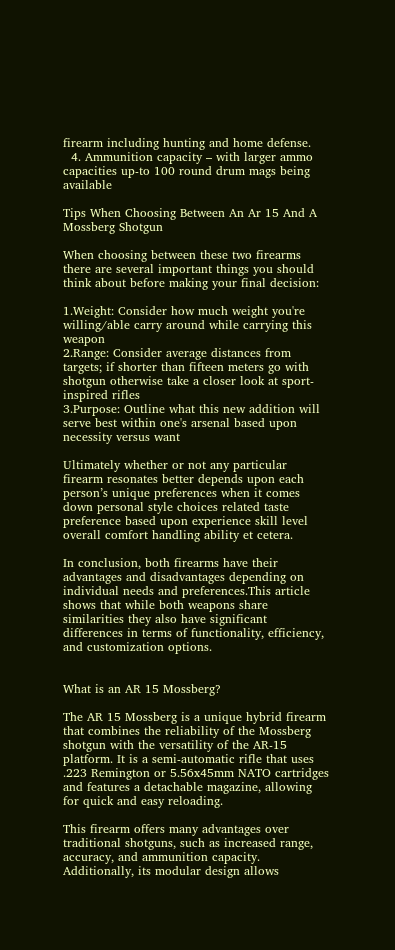firearm including hunting and home defense.
  4. Ammunition capacity – with larger ammo capacities up-to 100 round drum mags being available

Tips When Choosing Between An Ar 15 And A Mossberg Shotgun

When choosing between these two firearms there are several important things you should think about before making your final decision:

1.Weight: Consider how much weight you're willing/able carry around while carrying this weapon
2.Range: Consider average distances from targets; if shorter than fifteen meters go with shotgun otherwise take a closer look at sport-inspired rifles
3.Purpose: Outline what this new addition will serve best within one's arsenal based upon necessity versus want

Ultimately whether or not any particular firearm resonates better depends upon each person’s unique preferences when it comes down personal style choices related taste preference based upon experience skill level overall comfort handling ability et cetera.

In conclusion, both firearms have their advantages and disadvantages depending on individual needs and preferences.This article shows that while both weapons share similarities they also have significant differences in terms of functionality, efficiency, and customization options.


What is an AR 15 Mossberg?

The AR 15 Mossberg is a unique hybrid firearm that combines the reliability of the Mossberg shotgun with the versatility of the AR-15 platform. It is a semi-automatic rifle that uses .223 Remington or 5.56x45mm NATO cartridges and features a detachable magazine, allowing for quick and easy reloading.

This firearm offers many advantages over traditional shotguns, such as increased range, accuracy, and ammunition capacity. Additionally, its modular design allows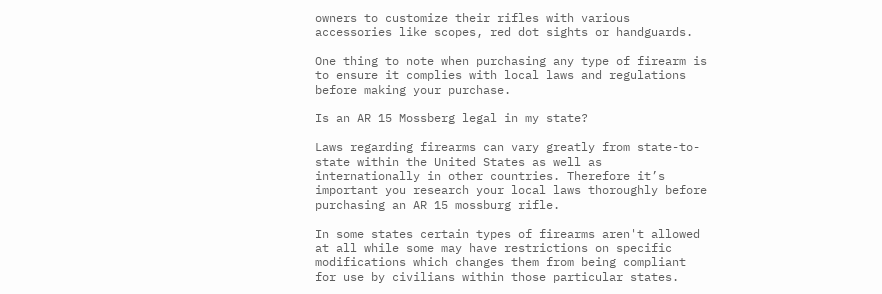owners to customize their rifles with various accessories like scopes, red dot sights or handguards.

One thing to note when purchasing any type of firearm is to ensure it complies with local laws and regulations before making your purchase.

Is an AR 15 Mossberg legal in my state?

Laws regarding firearms can vary greatly from state-to-state within the United States as well as internationally in other countries. Therefore it’s important you research your local laws thoroughly before purchasing an AR 15 mossburg rifle.

In some states certain types of firearms aren't allowed at all while some may have restrictions on specific modifications which changes them from being compliant for use by civilians within those particular states.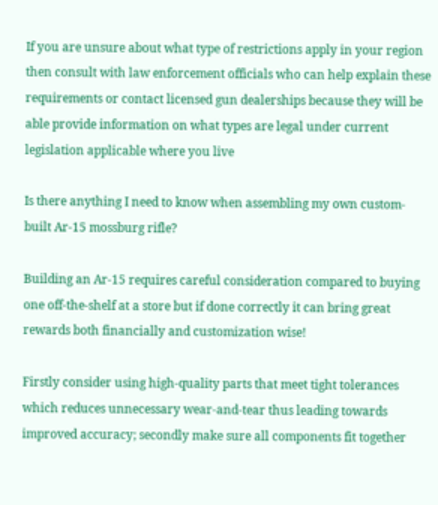If you are unsure about what type of restrictions apply in your region then consult with law enforcement officials who can help explain these requirements or contact licensed gun dealerships because they will be able provide information on what types are legal under current legislation applicable where you live

Is there anything I need to know when assembling my own custom-built Ar-15 mossburg rifle?

Building an Ar-15 requires careful consideration compared to buying one off-the-shelf at a store but if done correctly it can bring great rewards both financially and customization wise!

Firstly consider using high-quality parts that meet tight tolerances which reduces unnecessary wear-and-tear thus leading towards improved accuracy; secondly make sure all components fit together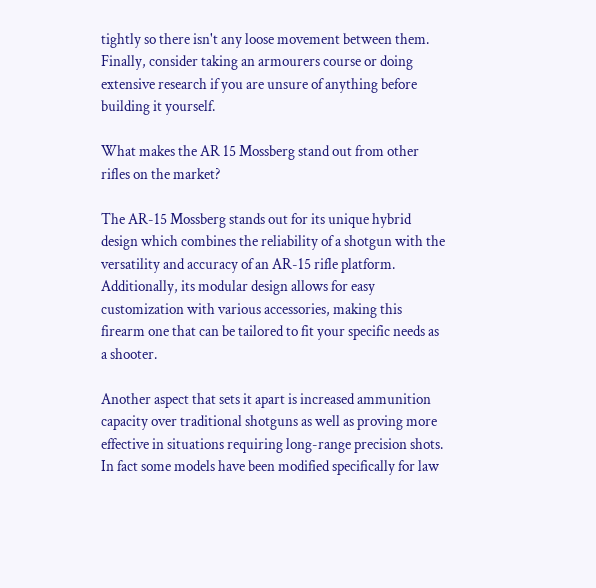tightly so there isn't any loose movement between them. Finally, consider taking an armourers course or doing extensive research if you are unsure of anything before building it yourself.

What makes the AR 15 Mossberg stand out from other rifles on the market?

The AR-15 Mossberg stands out for its unique hybrid design which combines the reliability of a shotgun with the versatility and accuracy of an AR-15 rifle platform. Additionally, its modular design allows for easy customization with various accessories, making this firearm one that can be tailored to fit your specific needs as a shooter.

Another aspect that sets it apart is increased ammunition capacity over traditional shotguns as well as proving more effective in situations requiring long-range precision shots. In fact some models have been modified specifically for law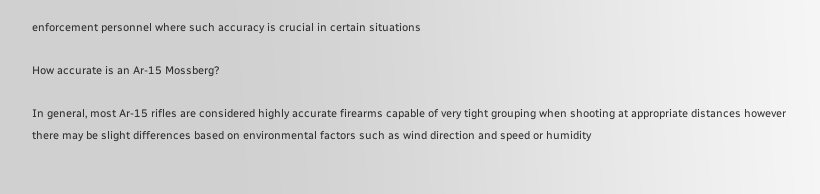enforcement personnel where such accuracy is crucial in certain situations

How accurate is an Ar-15 Mossberg?

In general, most Ar-15 rifles are considered highly accurate firearms capable of very tight grouping when shooting at appropriate distances however there may be slight differences based on environmental factors such as wind direction and speed or humidity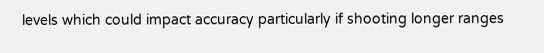levels which could impact accuracy particularly if shooting longer ranges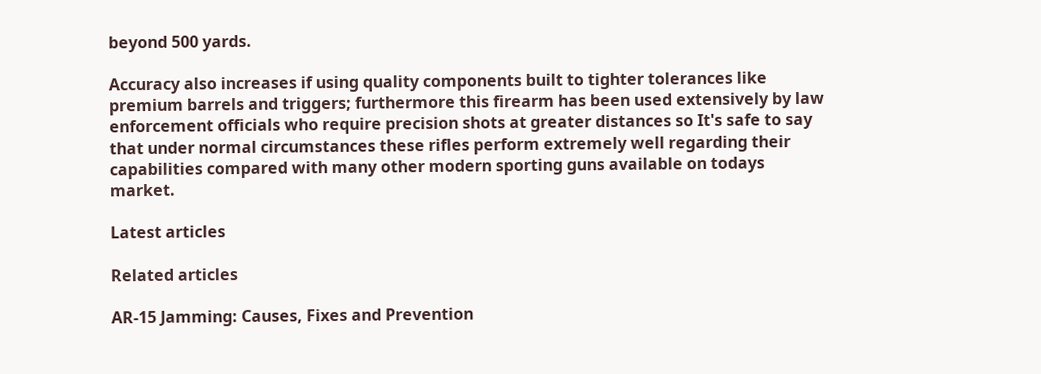beyond 500 yards.

Accuracy also increases if using quality components built to tighter tolerances like premium barrels and triggers; furthermore this firearm has been used extensively by law enforcement officials who require precision shots at greater distances so It's safe to say that under normal circumstances these rifles perform extremely well regarding their capabilities compared with many other modern sporting guns available on todays market.

Latest articles

Related articles

AR-15 Jamming: Causes, Fixes and Prevention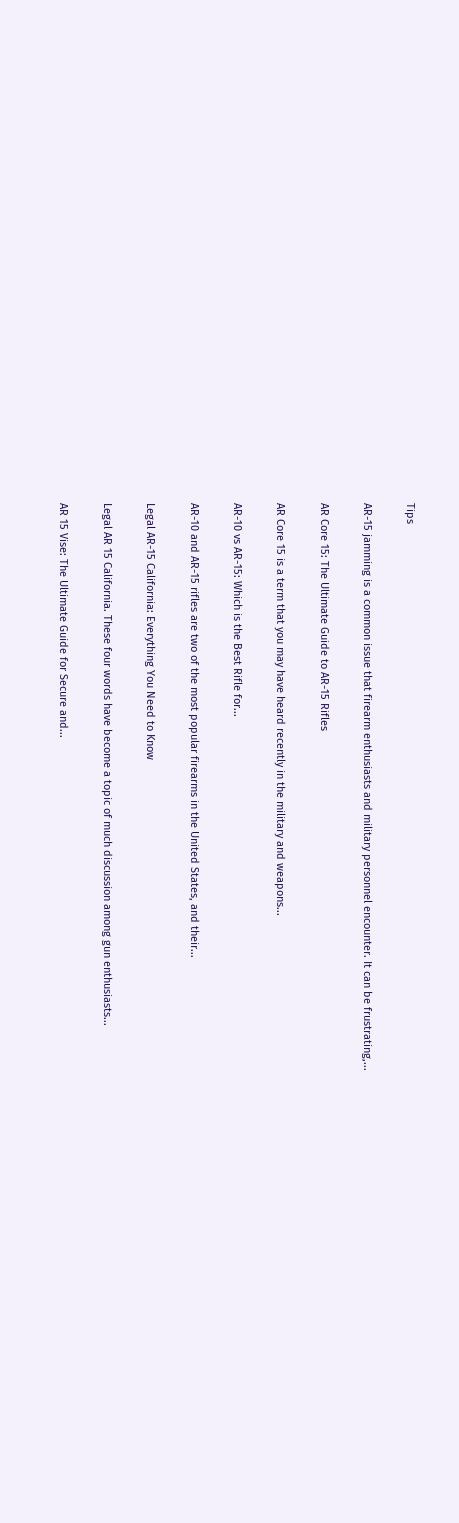Tips

AR-15 jamming is a common issue that firearm enthusiasts and military personnel encounter. It can be frustrating,...

AR Core 15: The Ultimate Guide to AR-15 Rifles

AR Core 15 is a term that you may have heard recently in the military and weapons...

AR-10 vs AR-15: Which is the Best Rifle for...

AR-10 and AR-15 rifles are two of the most popular firearms in the United States, and their...

Legal AR-15 California: Everything You Need to Know

Legal AR 15 California. These four words have become a topic of much discussion among gun enthusiasts...

AR 15 Vise: The Ultimate Guide for Secure and...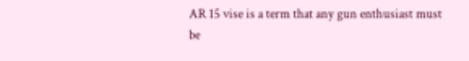AR 15 vise is a term that any gun enthusiast must be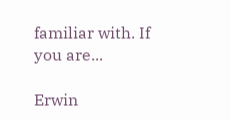familiar with. If you are...

Erwin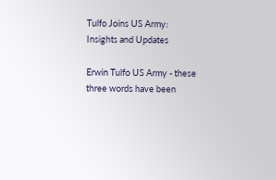Tulfo Joins US Army: Insights and Updates

Erwin Tulfo US Army - these three words have been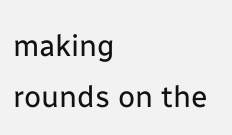making rounds on the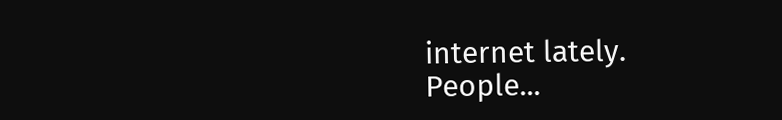internet lately. People...